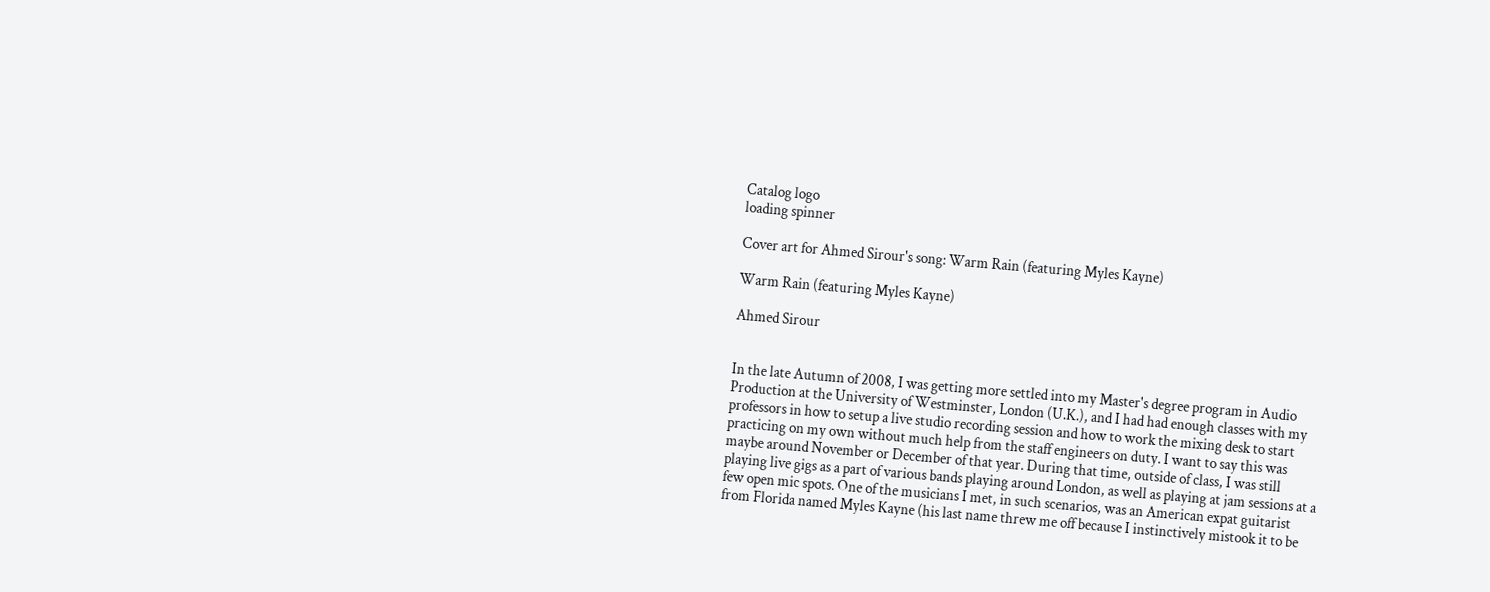Catalog logo
loading spinner

Cover art for Ahmed Sirour's song: Warm Rain (featuring Myles Kayne)

Warm Rain (featuring Myles Kayne)

Ahmed Sirour


In the late Autumn of 2008, I was getting more settled into my Master's degree program in Audio Production at the University of Westminster, London (U.K.), and I had had enough classes with my professors in how to setup a live studio recording session and how to work the mixing desk to start practicing on my own without much help from the staff engineers on duty. I want to say this was maybe around November or December of that year. During that time, outside of class, I was still playing live gigs as a part of various bands playing around London, as well as playing at jam sessions at a few open mic spots. One of the musicians I met, in such scenarios, was an American expat guitarist from Florida named Myles Kayne (his last name threw me off because I instinctively mistook it to be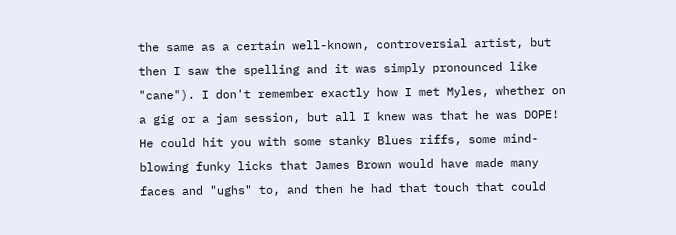the same as a certain well-known, controversial artist, but then I saw the spelling and it was simply pronounced like "cane"). I don't remember exactly how I met Myles, whether on a gig or a jam session, but all I knew was that he was DOPE! He could hit you with some stanky Blues riffs, some mind-blowing funky licks that James Brown would have made many faces and "ughs" to, and then he had that touch that could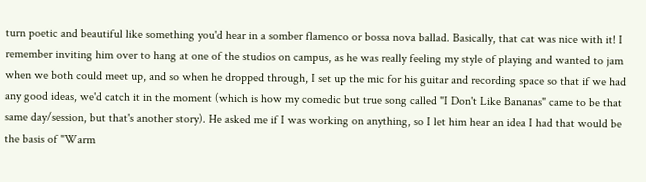turn poetic and beautiful like something you'd hear in a somber flamenco or bossa nova ballad. Basically, that cat was nice with it! I remember inviting him over to hang at one of the studios on campus, as he was really feeling my style of playing and wanted to jam when we both could meet up, and so when he dropped through, I set up the mic for his guitar and recording space so that if we had any good ideas, we'd catch it in the moment (which is how my comedic but true song called "I Don't Like Bananas" came to be that same day/session, but that's another story). He asked me if I was working on anything, so I let him hear an idea I had that would be the basis of "Warm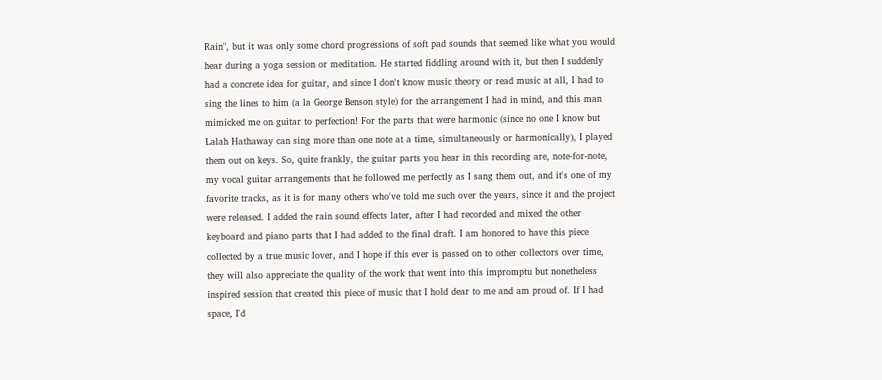Rain", but it was only some chord progressions of soft pad sounds that seemed like what you would hear during a yoga session or meditation. He started fiddling around with it, but then I suddenly had a concrete idea for guitar, and since I don't know music theory or read music at all, I had to sing the lines to him (a la George Benson style) for the arrangement I had in mind, and this man mimicked me on guitar to perfection! For the parts that were harmonic (since no one I know but Lalah Hathaway can sing more than one note at a time, simultaneously or harmonically), I played them out on keys. So, quite frankly, the guitar parts you hear in this recording are, note-for-note, my vocal guitar arrangements that he followed me perfectly as I sang them out, and it's one of my favorite tracks, as it is for many others who've told me such over the years, since it and the project were released. I added the rain sound effects later, after I had recorded and mixed the other keyboard and piano parts that I had added to the final draft. I am honored to have this piece collected by a true music lover, and I hope if this ever is passed on to other collectors over time, they will also appreciate the quality of the work that went into this impromptu but nonetheless inspired session that created this piece of music that I hold dear to me and am proud of. If I had space, I'd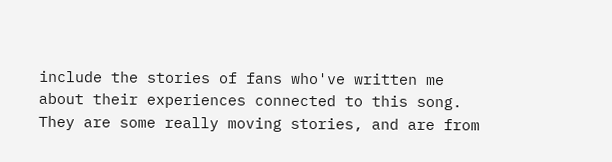include the stories of fans who've written me about their experiences connected to this song. They are some really moving stories, and are from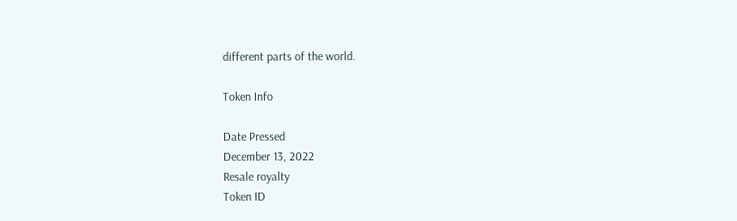different parts of the world.

Token Info

Date Pressed
December 13, 2022
Resale royalty
Token ID